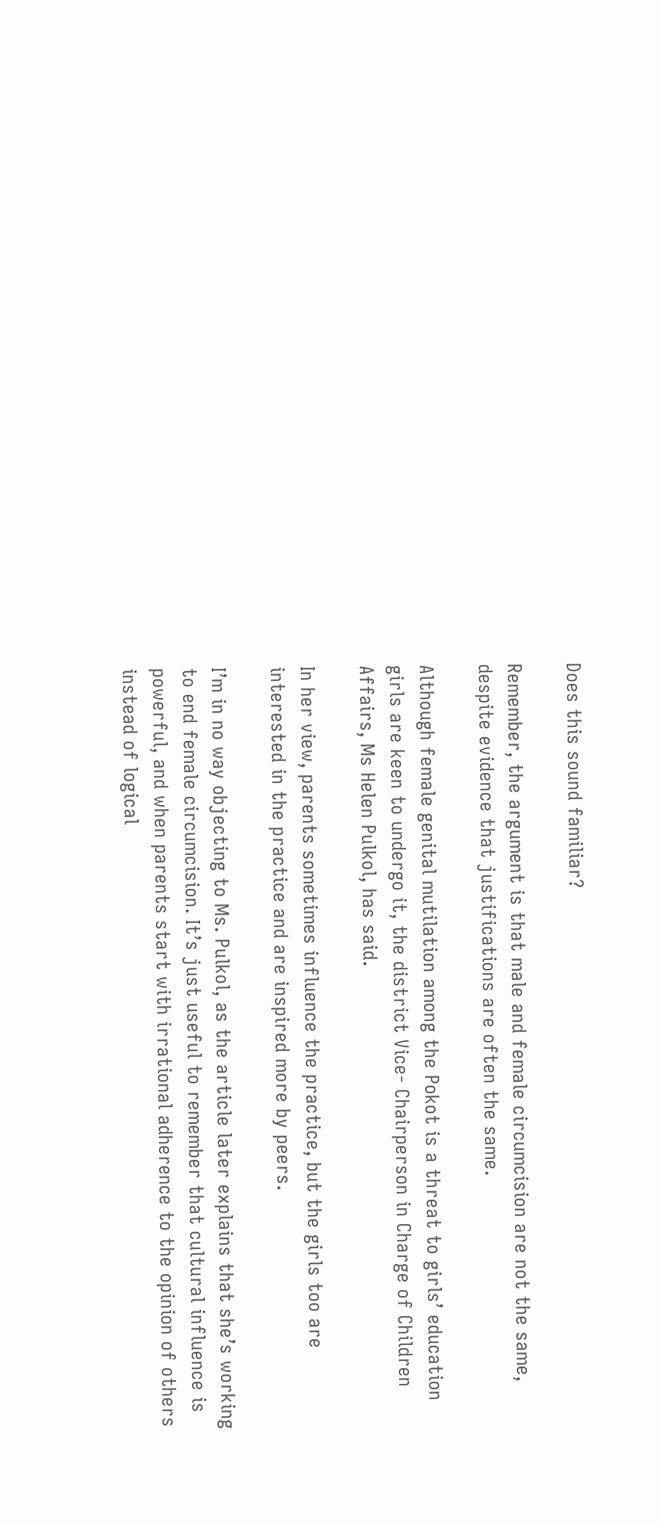Does this sound familiar?

Remember, the argument is that male and female circumcision are not the same, despite evidence that justifications are often the same.

Although female genital mutilation among the Pokot is a threat to girls’ education girls are keen to undergo it, the district Vice- Chairperson in Charge of Children Affairs, Ms Helen Pulkol, has said.

In her view, parents sometimes influence the practice, but the girls too are interested in the practice and are inspired more by peers.

I’m in no way objecting to Ms. Pulkol, as the article later explains that she’s working to end female circumcision. It’s just useful to remember that cultural influence is powerful, and when parents start with irrational adherence to the opinion of others instead of logical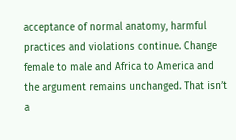acceptance of normal anatomy, harmful practices and violations continue. Change female to male and Africa to America and the argument remains unchanged. That isn’t a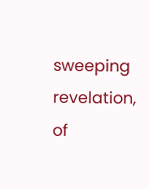sweeping revelation, of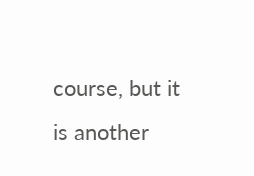course, but it is another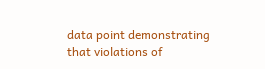data point demonstrating that violations of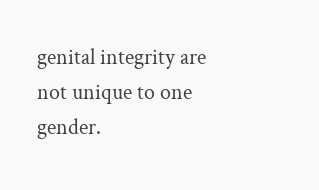genital integrity are not unique to one gender.